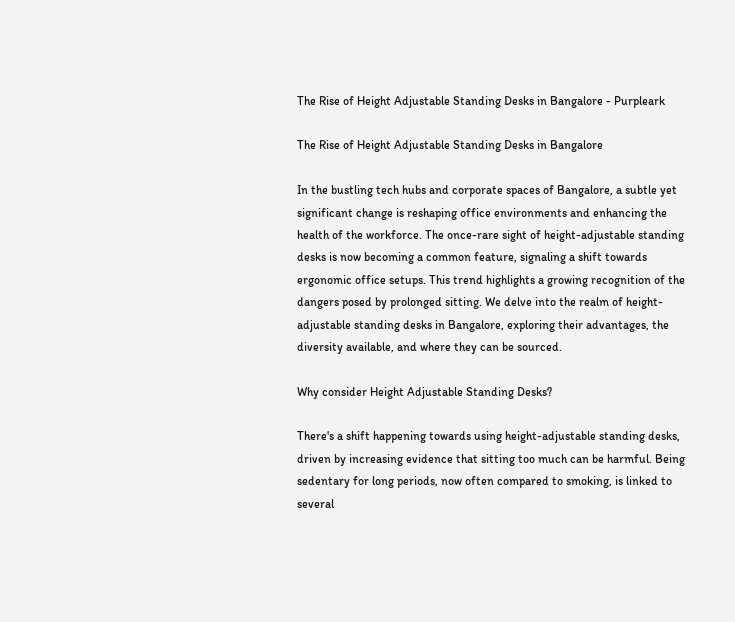The Rise of Height Adjustable Standing Desks in Bangalore - Purpleark

The Rise of Height Adjustable Standing Desks in Bangalore

In the bustling tech hubs and corporate spaces of Bangalore, a subtle yet significant change is reshaping office environments and enhancing the health of the workforce. The once-rare sight of height-adjustable standing desks is now becoming a common feature, signaling a shift towards ergonomic office setups. This trend highlights a growing recognition of the dangers posed by prolonged sitting. We delve into the realm of height-adjustable standing desks in Bangalore, exploring their advantages, the diversity available, and where they can be sourced.

Why consider Height Adjustable Standing Desks?

There's a shift happening towards using height-adjustable standing desks, driven by increasing evidence that sitting too much can be harmful. Being sedentary for long periods, now often compared to smoking, is linked to several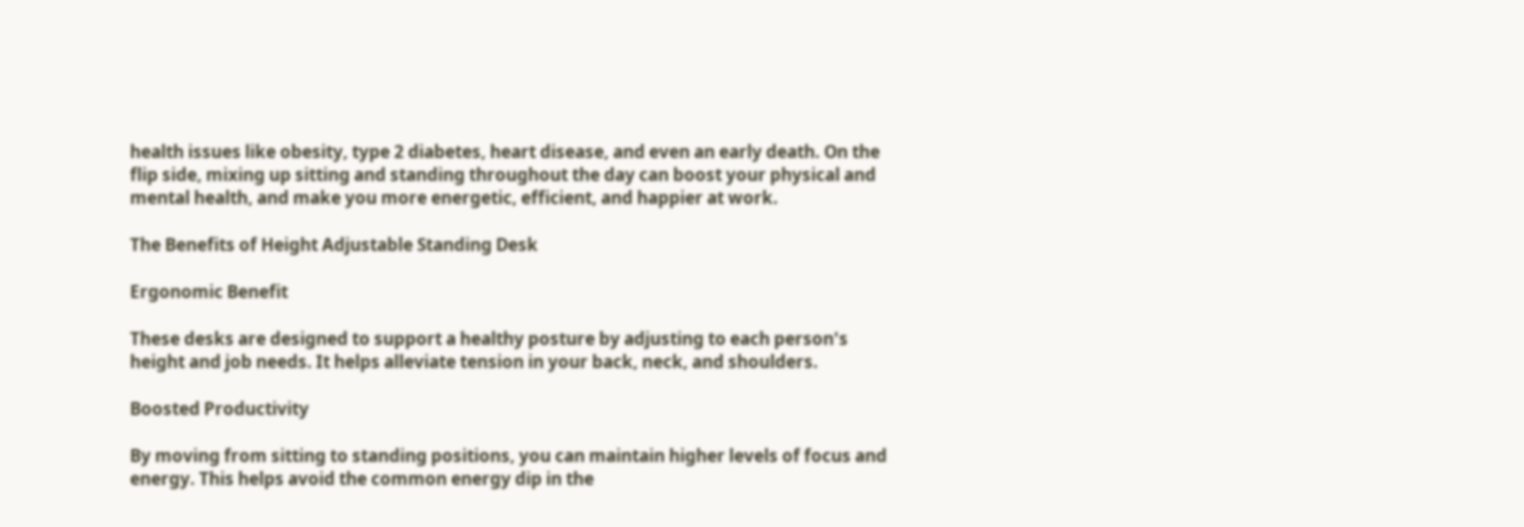health issues like obesity, type 2 diabetes, heart disease, and even an early death. On the flip side, mixing up sitting and standing throughout the day can boost your physical and mental health, and make you more energetic, efficient, and happier at work.

The Benefits of Height Adjustable Standing Desk

Ergonomic Benefit

These desks are designed to support a healthy posture by adjusting to each person's height and job needs. It helps alleviate tension in your back, neck, and shoulders.

Boosted Productivity

By moving from sitting to standing positions, you can maintain higher levels of focus and energy. This helps avoid the common energy dip in the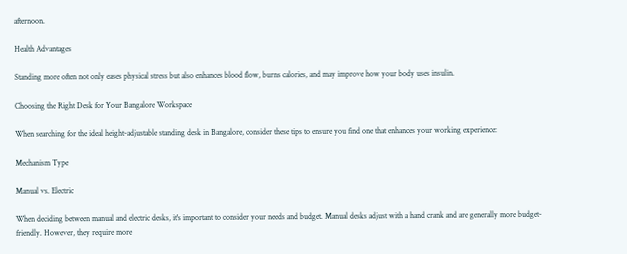afternoon.

Health Advantages

Standing more often not only eases physical stress but also enhances blood flow, burns calories, and may improve how your body uses insulin.

Choosing the Right Desk for Your Bangalore Workspace

When searching for the ideal height-adjustable standing desk in Bangalore, consider these tips to ensure you find one that enhances your working experience:

Mechanism Type

Manual vs. Electric

When deciding between manual and electric desks, it's important to consider your needs and budget. Manual desks adjust with a hand crank and are generally more budget-friendly. However, they require more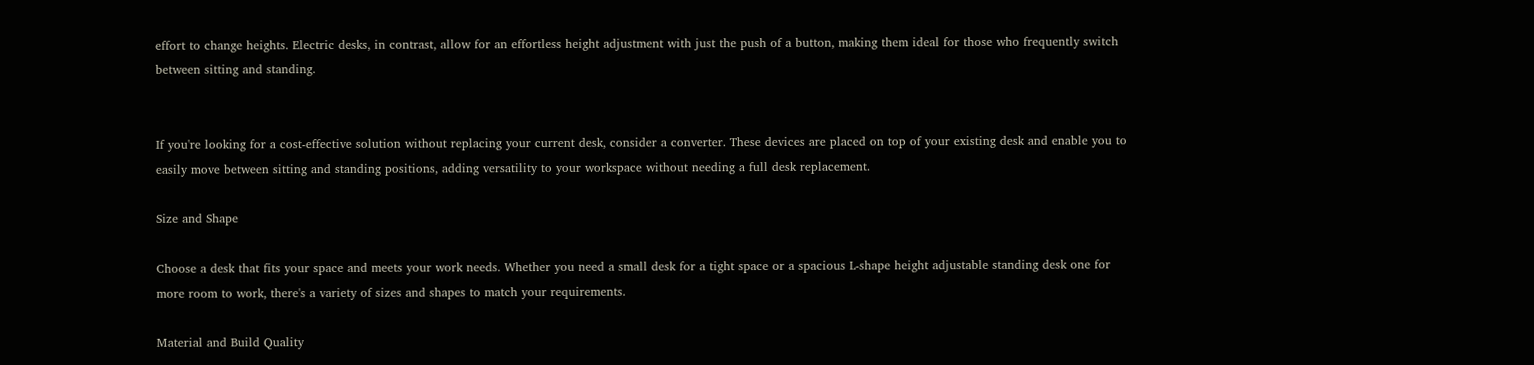effort to change heights. Electric desks, in contrast, allow for an effortless height adjustment with just the push of a button, making them ideal for those who frequently switch between sitting and standing.


If you're looking for a cost-effective solution without replacing your current desk, consider a converter. These devices are placed on top of your existing desk and enable you to easily move between sitting and standing positions, adding versatility to your workspace without needing a full desk replacement.

Size and Shape

Choose a desk that fits your space and meets your work needs. Whether you need a small desk for a tight space or a spacious L-shape height adjustable standing desk one for more room to work, there's a variety of sizes and shapes to match your requirements.

Material and Build Quality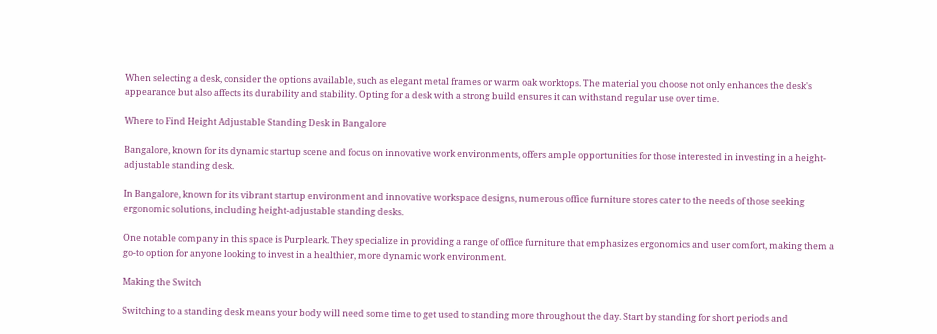When selecting a desk, consider the options available, such as elegant metal frames or warm oak worktops. The material you choose not only enhances the desk's appearance but also affects its durability and stability. Opting for a desk with a strong build ensures it can withstand regular use over time.

Where to Find Height Adjustable Standing Desk in Bangalore

Bangalore, known for its dynamic startup scene and focus on innovative work environments, offers ample opportunities for those interested in investing in a height-adjustable standing desk.

In Bangalore, known for its vibrant startup environment and innovative workspace designs, numerous office furniture stores cater to the needs of those seeking ergonomic solutions, including height-adjustable standing desks.

One notable company in this space is Purpleark. They specialize in providing a range of office furniture that emphasizes ergonomics and user comfort, making them a go-to option for anyone looking to invest in a healthier, more dynamic work environment.

Making the Switch

Switching to a standing desk means your body will need some time to get used to standing more throughout the day. Start by standing for short periods and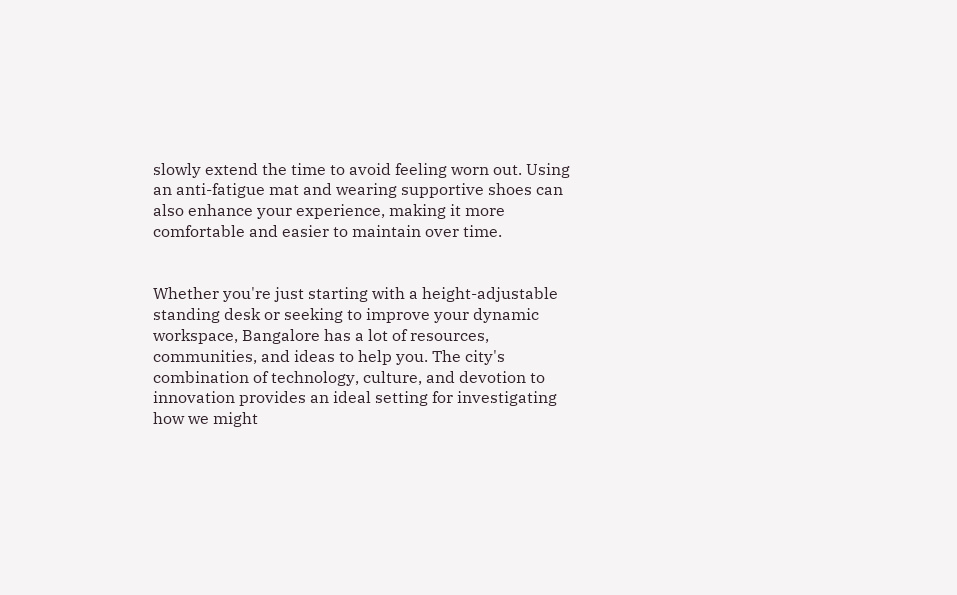slowly extend the time to avoid feeling worn out. Using an anti-fatigue mat and wearing supportive shoes can also enhance your experience, making it more comfortable and easier to maintain over time.


Whether you're just starting with a height-adjustable standing desk or seeking to improve your dynamic workspace, Bangalore has a lot of resources, communities, and ideas to help you. The city's combination of technology, culture, and devotion to innovation provides an ideal setting for investigating how we might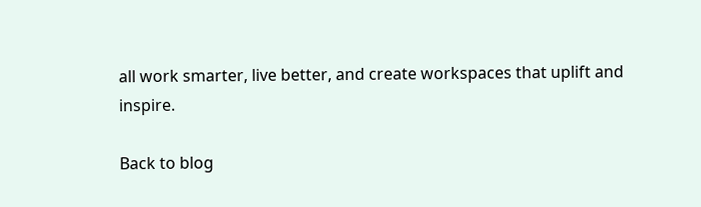all work smarter, live better, and create workspaces that uplift and inspire.

Back to blog